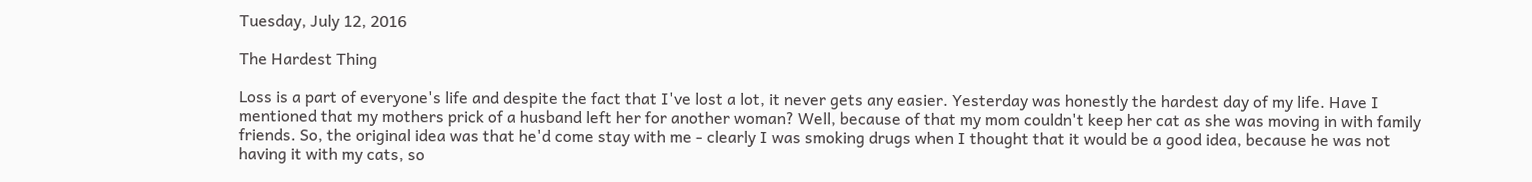Tuesday, July 12, 2016

The Hardest Thing

Loss is a part of everyone's life and despite the fact that I've lost a lot, it never gets any easier. Yesterday was honestly the hardest day of my life. Have I mentioned that my mothers prick of a husband left her for another woman? Well, because of that my mom couldn't keep her cat as she was moving in with family friends. So, the original idea was that he'd come stay with me - clearly I was smoking drugs when I thought that it would be a good idea, because he was not having it with my cats, so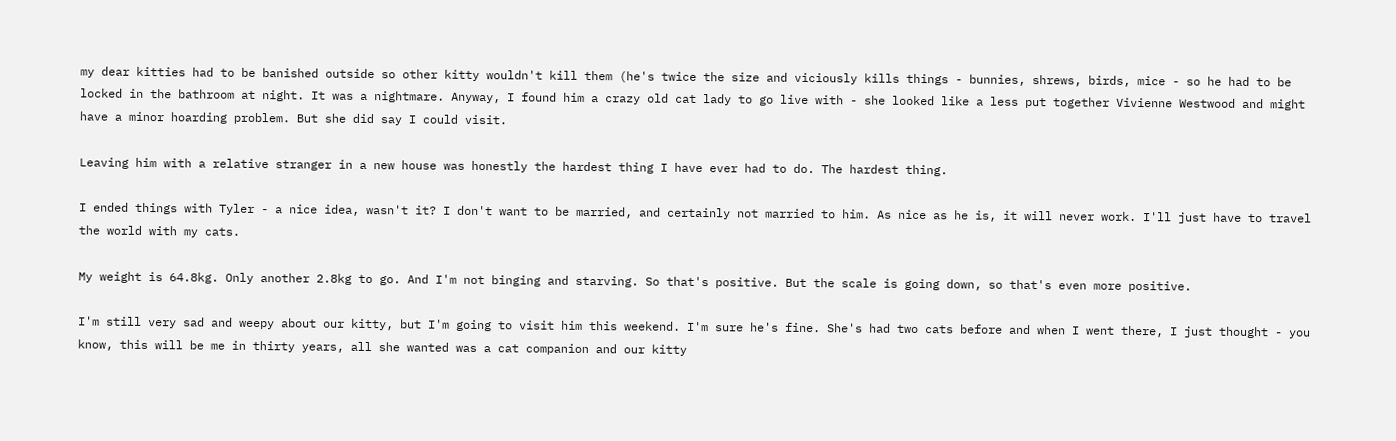my dear kitties had to be banished outside so other kitty wouldn't kill them (he's twice the size and viciously kills things - bunnies, shrews, birds, mice - so he had to be locked in the bathroom at night. It was a nightmare. Anyway, I found him a crazy old cat lady to go live with - she looked like a less put together Vivienne Westwood and might have a minor hoarding problem. But she did say I could visit.

Leaving him with a relative stranger in a new house was honestly the hardest thing I have ever had to do. The hardest thing.

I ended things with Tyler - a nice idea, wasn't it? I don't want to be married, and certainly not married to him. As nice as he is, it will never work. I'll just have to travel the world with my cats.

My weight is 64.8kg. Only another 2.8kg to go. And I'm not binging and starving. So that's positive. But the scale is going down, so that's even more positive.

I'm still very sad and weepy about our kitty, but I'm going to visit him this weekend. I'm sure he's fine. She's had two cats before and when I went there, I just thought - you know, this will be me in thirty years, all she wanted was a cat companion and our kitty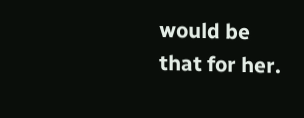would be that for her.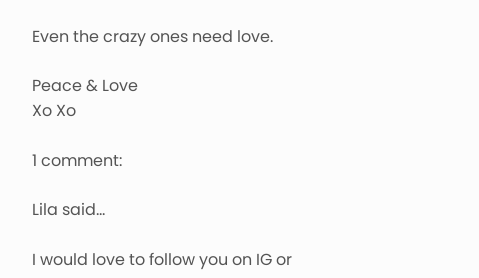Even the crazy ones need love.

Peace & Love
Xo Xo

1 comment:

Lila said...

I would love to follow you on IG or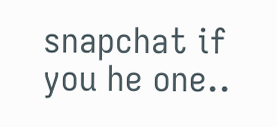snapchat if you he one..